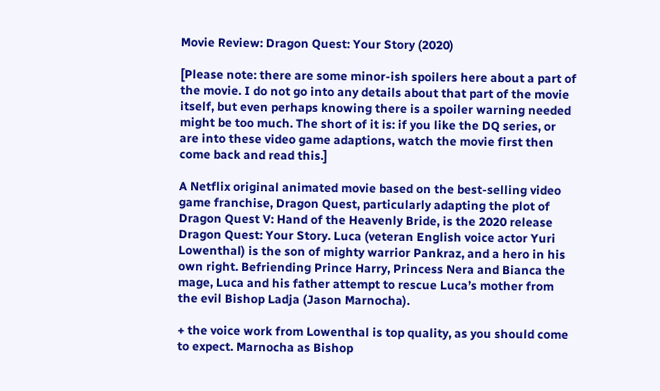Movie Review: Dragon Quest: Your Story (2020)

[Please note: there are some minor-ish spoilers here about a part of the movie. I do not go into any details about that part of the movie itself, but even perhaps knowing there is a spoiler warning needed might be too much. The short of it is: if you like the DQ series, or are into these video game adaptions, watch the movie first then come back and read this.]

A Netflix original animated movie based on the best-selling video game franchise, Dragon Quest, particularly adapting the plot of Dragon Quest V: Hand of the Heavenly Bride, is the 2020 release Dragon Quest: Your Story. Luca (veteran English voice actor Yuri Lowenthal) is the son of mighty warrior Pankraz, and a hero in his own right. Befriending Prince Harry, Princess Nera and Bianca the mage, Luca and his father attempt to rescue Luca’s mother from the evil Bishop Ladja (Jason Marnocha).

+ the voice work from Lowenthal is top quality, as you should come to expect. Marnocha as Bishop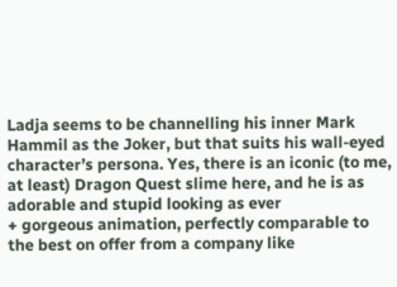Ladja seems to be channelling his inner Mark Hammil as the Joker, but that suits his wall-eyed character’s persona. Yes, there is an iconic (to me, at least) Dragon Quest slime here, and he is as adorable and stupid looking as ever
+ gorgeous animation, perfectly comparable to the best on offer from a company like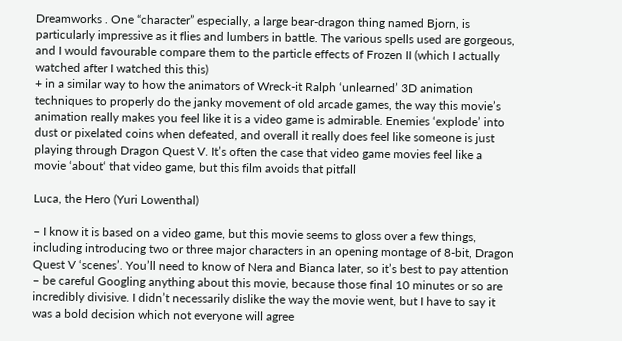Dreamworks . One “character” especially, a large bear-dragon thing named Bjorn, is particularly impressive as it flies and lumbers in battle. The various spells used are gorgeous, and I would favourable compare them to the particle effects of Frozen II (which I actually watched after I watched this this)
+ in a similar way to how the animators of Wreck-it Ralph ‘unlearned’ 3D animation techniques to properly do the janky movement of old arcade games, the way this movie’s animation really makes you feel like it is a video game is admirable. Enemies ‘explode’ into dust or pixelated coins when defeated, and overall it really does feel like someone is just playing through Dragon Quest V. It’s often the case that video game movies feel like a movie ‘about‘ that video game, but this film avoids that pitfall

Luca, the Hero (Yuri Lowenthal)

– I know it is based on a video game, but this movie seems to gloss over a few things, including introducing two or three major characters in an opening montage of 8-bit, Dragon Quest V ‘scenes’. You’ll need to know of Nera and Bianca later, so it’s best to pay attention
– be careful Googling anything about this movie, because those final 10 minutes or so are incredibly divisive. I didn’t necessarily dislike the way the movie went, but I have to say it was a bold decision which not everyone will agree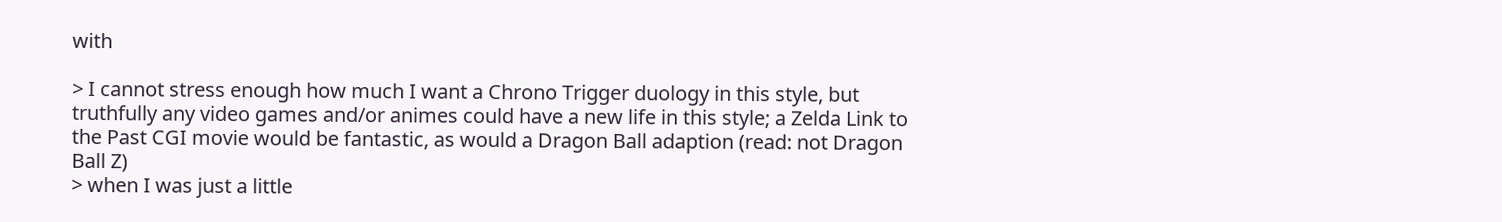with

> I cannot stress enough how much I want a Chrono Trigger duology in this style, but truthfully any video games and/or animes could have a new life in this style; a Zelda Link to the Past CGI movie would be fantastic, as would a Dragon Ball adaption (read: not Dragon Ball Z)
> when I was just a little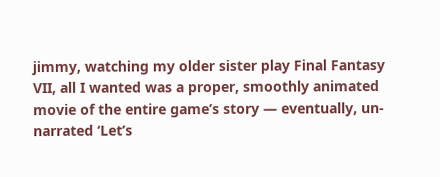jimmy, watching my older sister play Final Fantasy VII, all I wanted was a proper, smoothly animated movie of the entire game’s story — eventually, un-narrated ‘Let’s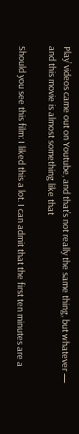Play’ videos came out on Youtube, and that’s not really the same thing, but whatever — and this movie is almost something like that

Should you see this film: I liked this a lot. I can admit that the first ten minutes are a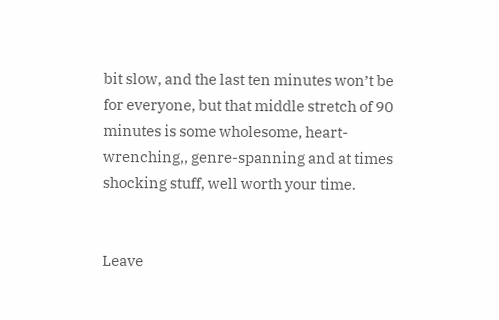bit slow, and the last ten minutes won’t be for everyone, but that middle stretch of 90 minutes is some wholesome, heart-wrenching,, genre-spanning and at times shocking stuff, well worth your time.


Leave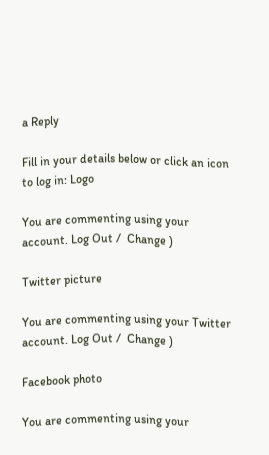a Reply

Fill in your details below or click an icon to log in: Logo

You are commenting using your account. Log Out /  Change )

Twitter picture

You are commenting using your Twitter account. Log Out /  Change )

Facebook photo

You are commenting using your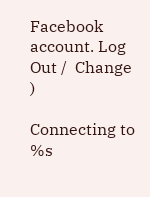Facebook account. Log Out /  Change )

Connecting to %s